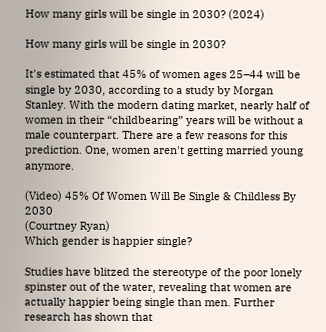How many girls will be single in 2030? (2024)

How many girls will be single in 2030?

It's estimated that 45% of women ages 25–44 will be single by 2030, according to a study by Morgan Stanley. With the modern dating market, nearly half of women in their “childbearing” years will be without a male counterpart. There are a few reasons for this prediction. One, women aren't getting married young anymore.

(Video) 45% Of Women Will Be Single & Childless By 2030
(Courtney Ryan)
Which gender is happier single?

Studies have blitzed the stereotype of the poor lonely spinster out of the water, revealing that women are actually happier being single than men. Further research has shown that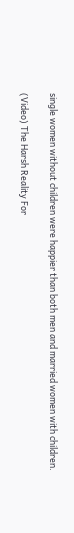single women without children were happier than both men and married women with children.

(Video) The Harsh Reality For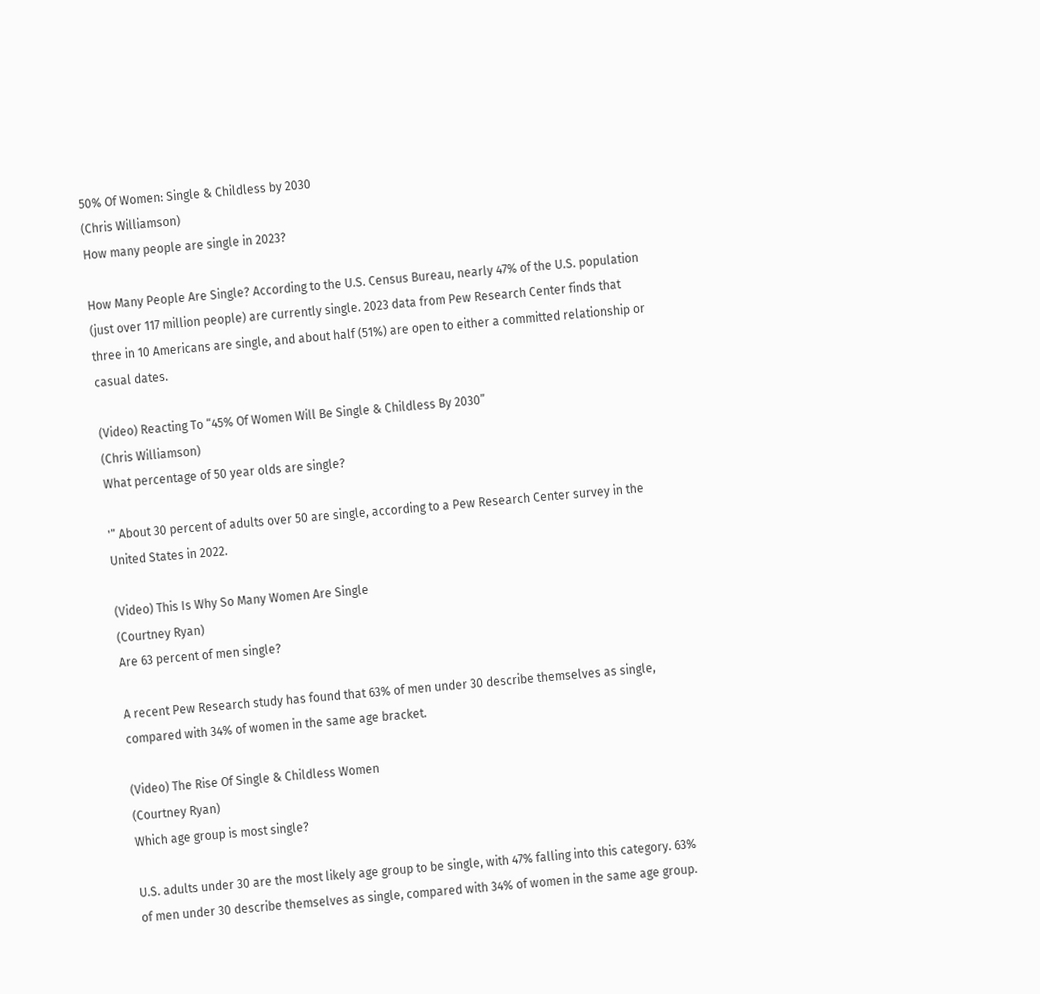50% Of Women: Single & Childless by 2030
(Chris Williamson)
How many people are single in 2023?

How Many People Are Single? According to the U.S. Census Bureau, nearly 47% of the U.S. population (just over 117 million people) are currently single. 2023 data from Pew Research Center finds that three in 10 Americans are single, and about half (51%) are open to either a committed relationship or casual dates.

(Video) Reacting To “45% Of Women Will Be Single & Childless By 2030”
(Chris Williamson)
What percentage of 50 year olds are single?

'” About 30 percent of adults over 50 are single, according to a Pew Research Center survey in the United States in 2022.

(Video) This Is Why So Many Women Are Single
(Courtney Ryan)
Are 63 percent of men single?

A recent Pew Research study has found that 63% of men under 30 describe themselves as single, compared with 34% of women in the same age bracket.

(Video) The Rise Of Single & Childless Women
(Courtney Ryan)
Which age group is most single?

U.S. adults under 30 are the most likely age group to be single, with 47% falling into this category. 63% of men under 30 describe themselves as single, compared with 34% of women in the same age group.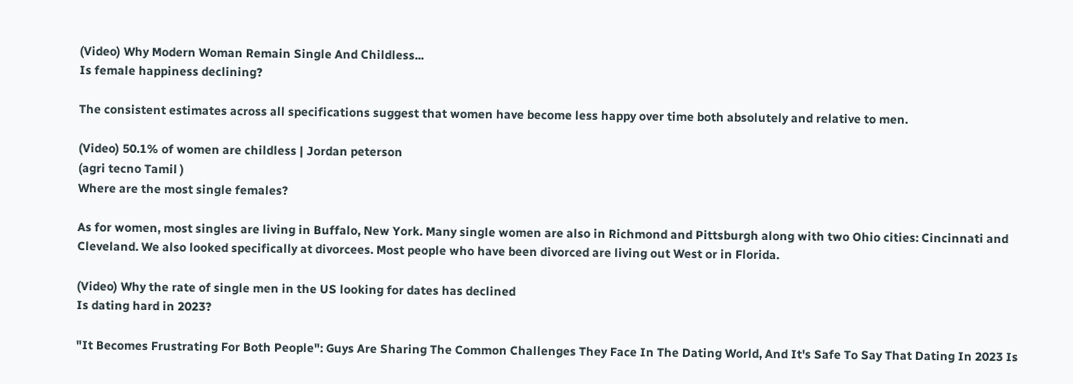(Video) Why Modern Woman Remain Single And Childless...
Is female happiness declining?

The consistent estimates across all specifications suggest that women have become less happy over time both absolutely and relative to men.

(Video) 50.1% of women are childless | Jordan peterson
(agri tecno Tamil )
Where are the most single females?

As for women, most singles are living in Buffalo, New York. Many single women are also in Richmond and Pittsburgh along with two Ohio cities: Cincinnati and Cleveland. We also looked specifically at divorcees. Most people who have been divorced are living out West or in Florida.

(Video) Why the rate of single men in the US looking for dates has declined
Is dating hard in 2023?

"It Becomes Frustrating For Both People": Guys Are Sharing The Common Challenges They Face In The Dating World, And It's Safe To Say That Dating In 2023 Is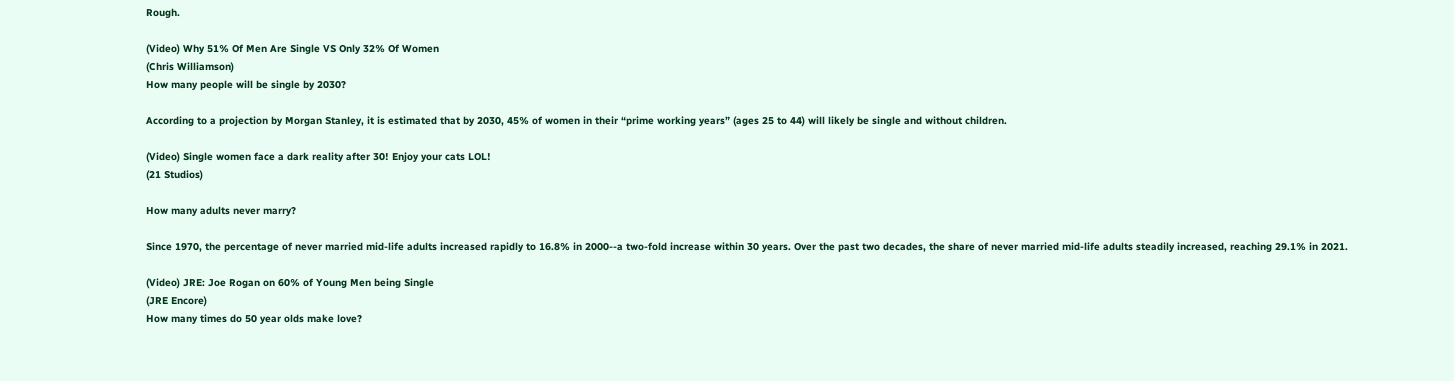Rough.

(Video) Why 51% Of Men Are Single VS Only 32% Of Women
(Chris Williamson)
How many people will be single by 2030?

According to a projection by Morgan Stanley, it is estimated that by 2030, 45% of women in their “prime working years” (ages 25 to 44) will likely be single and without children.

(Video) Single women face a dark reality after 30! Enjoy your cats LOL!
(21 Studios)

How many adults never marry?

Since 1970, the percentage of never married mid-life adults increased rapidly to 16.8% in 2000--a two-fold increase within 30 years. Over the past two decades, the share of never married mid-life adults steadily increased, reaching 29.1% in 2021.

(Video) JRE: Joe Rogan on 60% of Young Men being Single
(JRE Encore)
How many times do 50 year olds make love?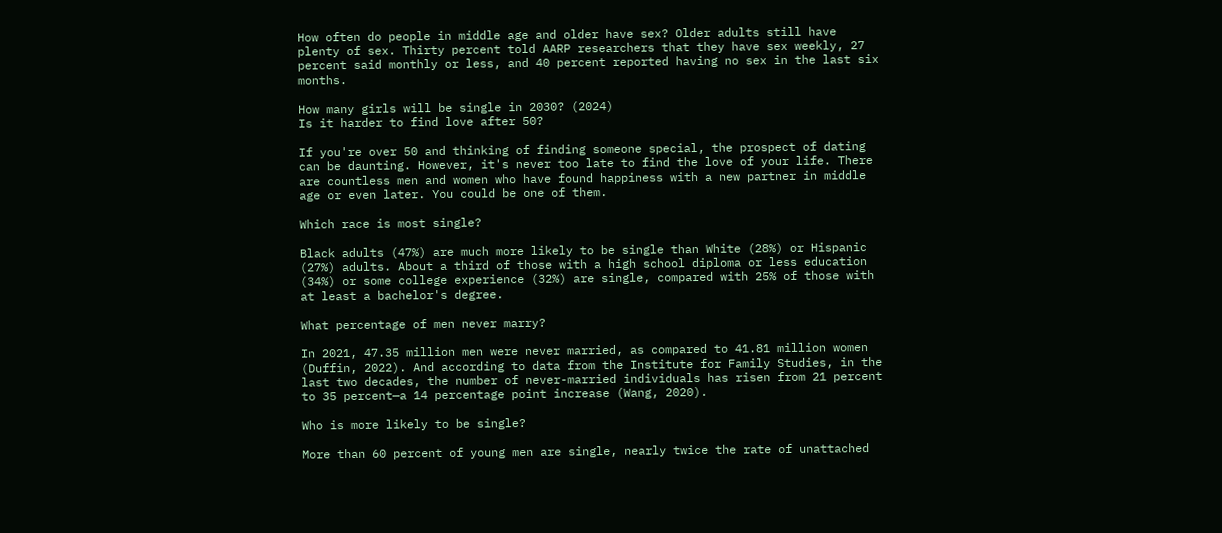How often do people in middle age and older have sex? Older adults still have plenty of sex. Thirty percent told AARP researchers that they have sex weekly, 27 percent said monthly or less, and 40 percent reported having no sex in the last six months.

How many girls will be single in 2030? (2024)
Is it harder to find love after 50?

If you're over 50 and thinking of finding someone special, the prospect of dating can be daunting. However, it's never too late to find the love of your life. There are countless men and women who have found happiness with a new partner in middle age or even later. You could be one of them.

Which race is most single?

Black adults (47%) are much more likely to be single than White (28%) or Hispanic (27%) adults. About a third of those with a high school diploma or less education (34%) or some college experience (32%) are single, compared with 25% of those with at least a bachelor's degree.

What percentage of men never marry?

In 2021, 47.35 million men were never married, as compared to 41.81 million women (Duffin, 2022). And according to data from the Institute for Family Studies, in the last two decades, the number of never-married individuals has risen from 21 percent to 35 percent—a 14 percentage point increase (Wang, 2020).

Who is more likely to be single?

More than 60 percent of young men are single, nearly twice the rate of unattached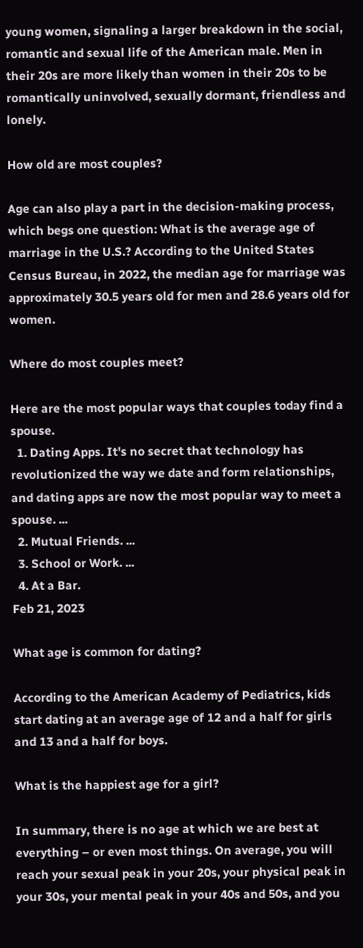young women, signaling a larger breakdown in the social, romantic and sexual life of the American male. Men in their 20s are more likely than women in their 20s to be romantically uninvolved, sexually dormant, friendless and lonely.

How old are most couples?

Age can also play a part in the decision-making process, which begs one question: What is the average age of marriage in the U.S.? According to the United States Census Bureau, in 2022, the median age for marriage was approximately 30.5 years old for men and 28.6 years old for women.

Where do most couples meet?

Here are the most popular ways that couples today find a spouse.
  1. Dating Apps. It's no secret that technology has revolutionized the way we date and form relationships, and dating apps are now the most popular way to meet a spouse. ...
  2. Mutual Friends. ...
  3. School or Work. ...
  4. At a Bar.
Feb 21, 2023

What age is common for dating?

According to the American Academy of Pediatrics, kids start dating at an average age of 12 and a half for girls and 13 and a half for boys.

What is the happiest age for a girl?

In summary, there is no age at which we are best at everything – or even most things. On average, you will reach your sexual peak in your 20s, your physical peak in your 30s, your mental peak in your 40s and 50s, and you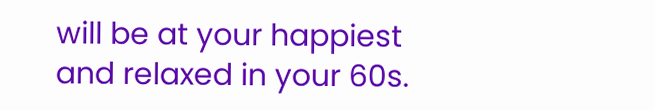will be at your happiest and relaxed in your 60s.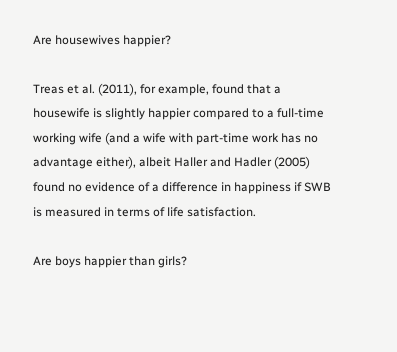Are housewives happier?

Treas et al. (2011), for example, found that a housewife is slightly happier compared to a full-time working wife (and a wife with part-time work has no advantage either), albeit Haller and Hadler (2005) found no evidence of a difference in happiness if SWB is measured in terms of life satisfaction.

Are boys happier than girls?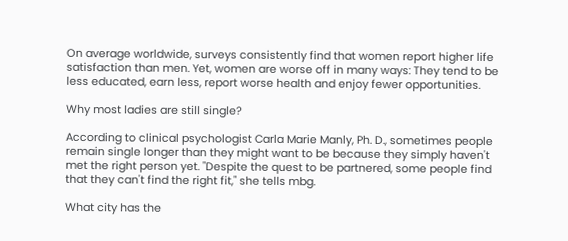On average worldwide, surveys consistently find that women report higher life satisfaction than men. Yet, women are worse off in many ways: They tend to be less educated, earn less, report worse health and enjoy fewer opportunities.

Why most ladies are still single?

According to clinical psychologist Carla Marie Manly, Ph. D., sometimes people remain single longer than they might want to be because they simply haven't met the right person yet. "Despite the quest to be partnered, some people find that they can't find the right fit," she tells mbg.

What city has the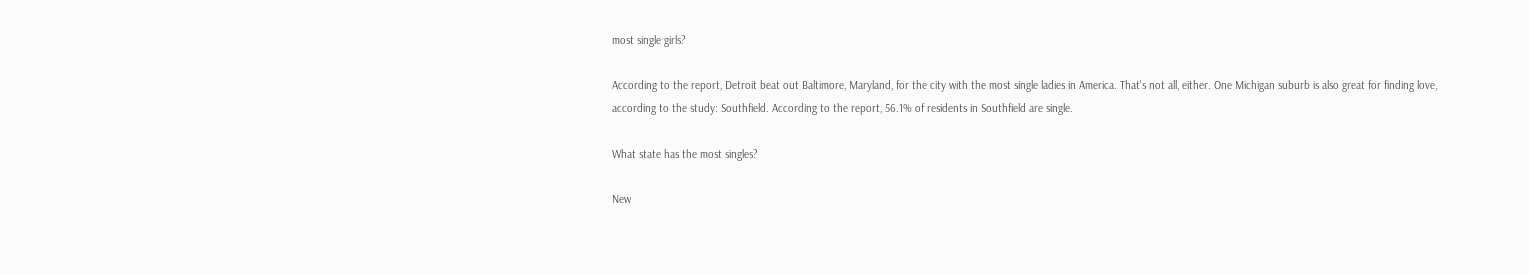most single girls?

According to the report, Detroit beat out Baltimore, Maryland, for the city with the most single ladies in America. That's not all, either. One Michigan suburb is also great for finding love, according to the study: Southfield. According to the report, 56.1% of residents in Southfield are single.

What state has the most singles?

New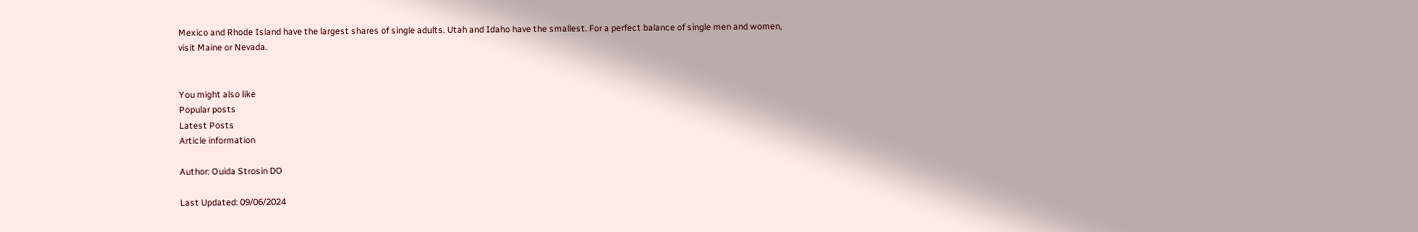Mexico and Rhode Island have the largest shares of single adults. Utah and Idaho have the smallest. For a perfect balance of single men and women, visit Maine or Nevada.


You might also like
Popular posts
Latest Posts
Article information

Author: Ouida Strosin DO

Last Updated: 09/06/2024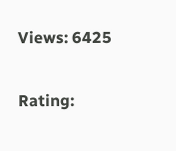Views: 6425

Rating: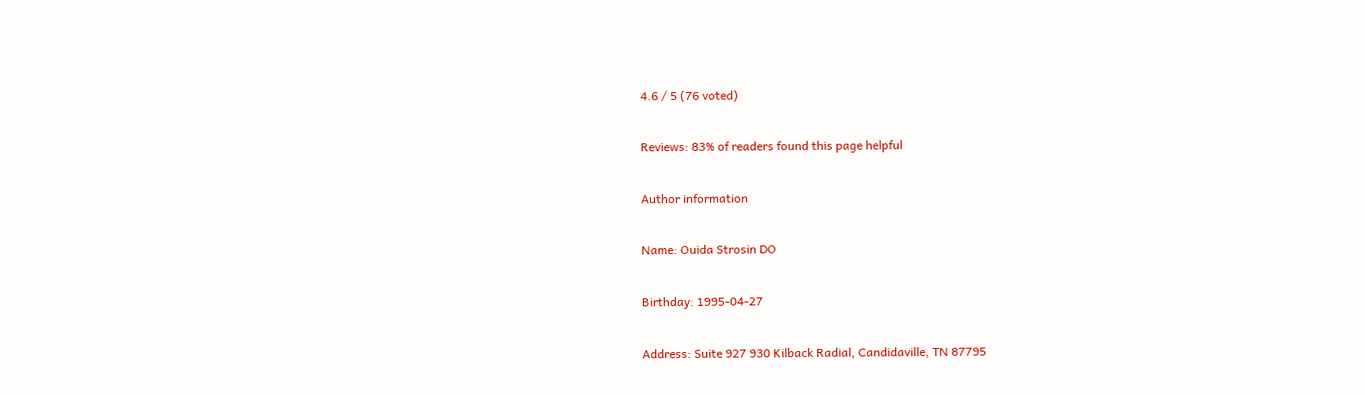4.6 / 5 (76 voted)

Reviews: 83% of readers found this page helpful

Author information

Name: Ouida Strosin DO

Birthday: 1995-04-27

Address: Suite 927 930 Kilback Radial, Candidaville, TN 87795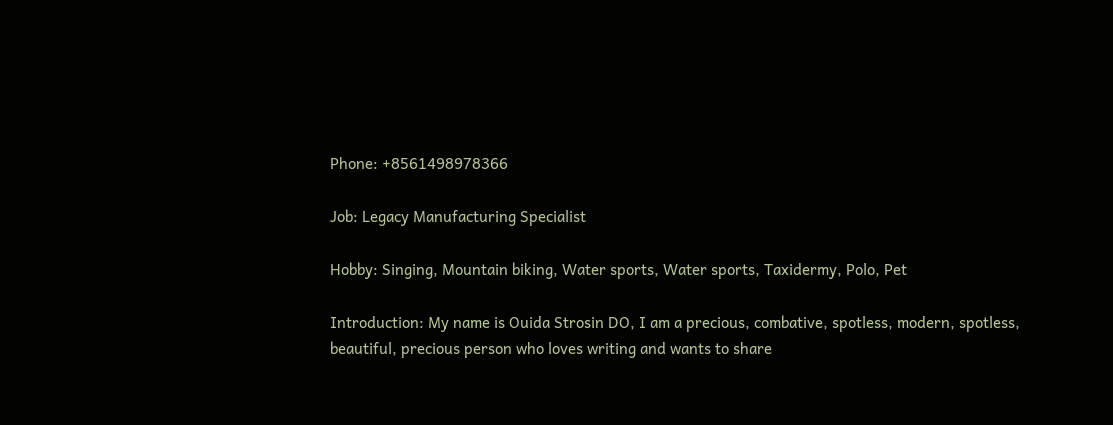Phone: +8561498978366

Job: Legacy Manufacturing Specialist

Hobby: Singing, Mountain biking, Water sports, Water sports, Taxidermy, Polo, Pet

Introduction: My name is Ouida Strosin DO, I am a precious, combative, spotless, modern, spotless, beautiful, precious person who loves writing and wants to share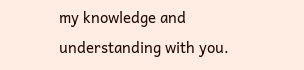my knowledge and understanding with you.